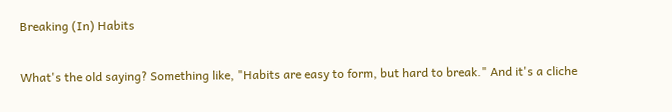Breaking (In) Habits

What's the old saying? Something like, "Habits are easy to form, but hard to break." And it's a cliche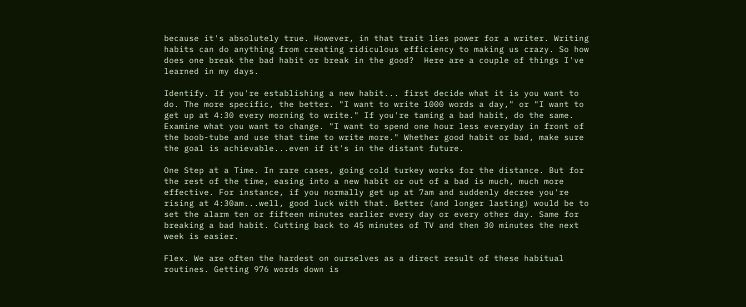because it's absolutely true. However, in that trait lies power for a writer. Writing habits can do anything from creating ridiculous efficiency to making us crazy. So how does one break the bad habit or break in the good?  Here are a couple of things I've learned in my days.

Identify. If you're establishing a new habit... first decide what it is you want to do. The more specific, the better. "I want to write 1000 words a day," or "I want to get up at 4:30 every morning to write." If you're taming a bad habit, do the same. Examine what you want to change. "I want to spend one hour less everyday in front of the boob-tube and use that time to write more." Whether good habit or bad, make sure the goal is achievable...even if it's in the distant future.

One Step at a Time. In rare cases, going cold turkey works for the distance. But for the rest of the time, easing into a new habit or out of a bad is much, much more effective. For instance, if you normally get up at 7am and suddenly decree you're rising at 4:30am...well, good luck with that. Better (and longer lasting) would be to set the alarm ten or fifteen minutes earlier every day or every other day. Same for breaking a bad habit. Cutting back to 45 minutes of TV and then 30 minutes the next week is easier.

Flex. We are often the hardest on ourselves as a direct result of these habitual routines. Getting 976 words down is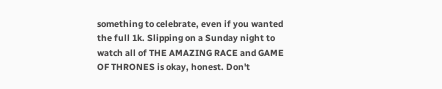something to celebrate, even if you wanted the full 1k. Slipping on a Sunday night to watch all of THE AMAZING RACE and GAME OF THRONES is okay, honest. Don't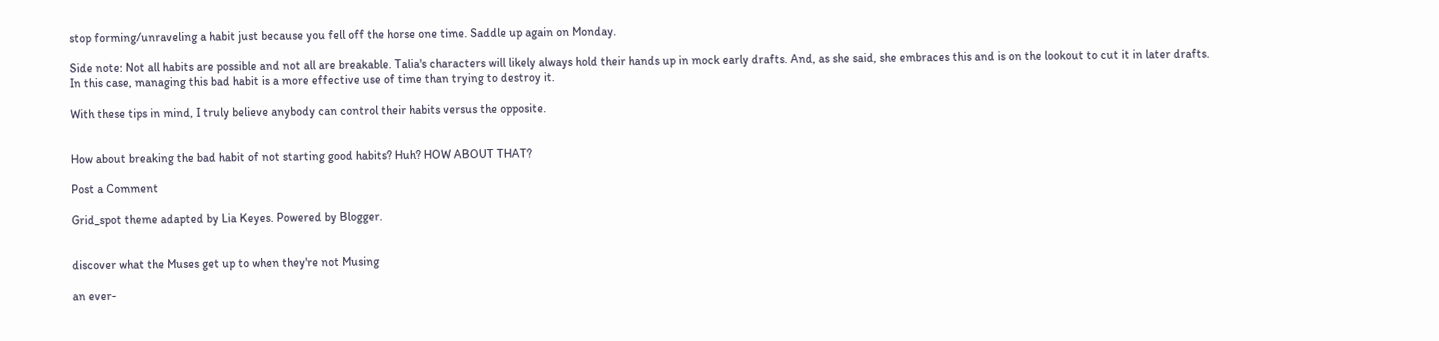stop forming/unraveling a habit just because you fell off the horse one time. Saddle up again on Monday.

Side note: Not all habits are possible and not all are breakable. Talia's characters will likely always hold their hands up in mock early drafts. And, as she said, she embraces this and is on the lookout to cut it in later drafts. In this case, managing this bad habit is a more effective use of time than trying to destroy it.

With these tips in mind, I truly believe anybody can control their habits versus the opposite.


How about breaking the bad habit of not starting good habits? Huh? HOW ABOUT THAT?

Post a Comment

Grid_spot theme adapted by Lia Keyes. Powered by Blogger.


discover what the Muses get up to when they're not Musing

an ever-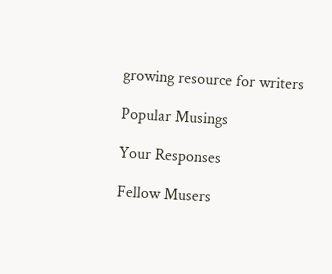growing resource for writers

Popular Musings

Your Responses

Fellow Musers